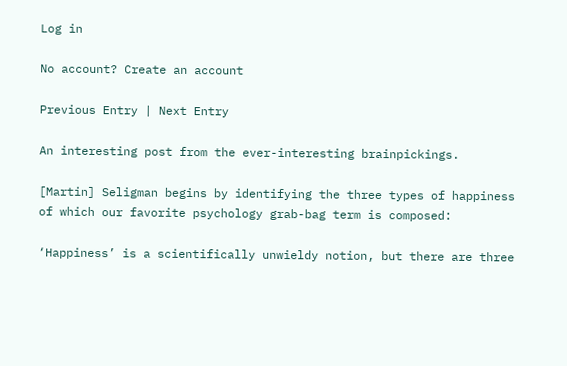Log in

No account? Create an account

Previous Entry | Next Entry

An interesting post from the ever-interesting brainpickings.

[Martin] Seligman begins by identifying the three types of happiness of which our favorite psychology grab-bag term is composed:

‘Happiness’ is a scientifically unwieldy notion, but there are three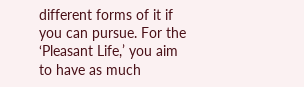different forms of it if you can pursue. For the ‘Pleasant Life,’ you aim to have as much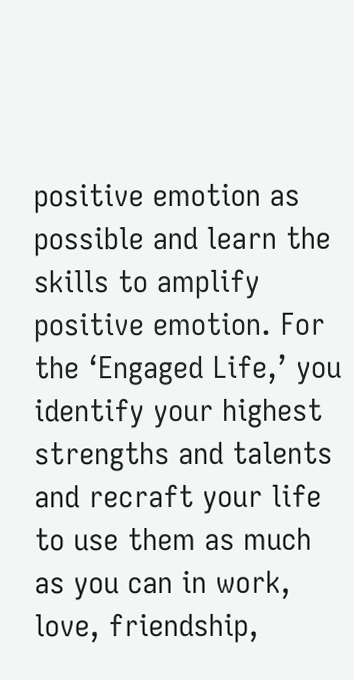positive emotion as possible and learn the skills to amplify positive emotion. For the ‘Engaged Life,’ you identify your highest strengths and talents and recraft your life to use them as much as you can in work, love, friendship,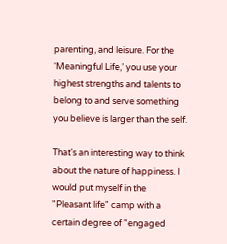parenting, and leisure. For the ‘Meaningful Life,’ you use your highest strengths and talents to belong to and serve something you believe is larger than the self.

That's an interesting way to think about the nature of happiness. I would put myself in the "Pleasant life" camp with a certain degree of "engaged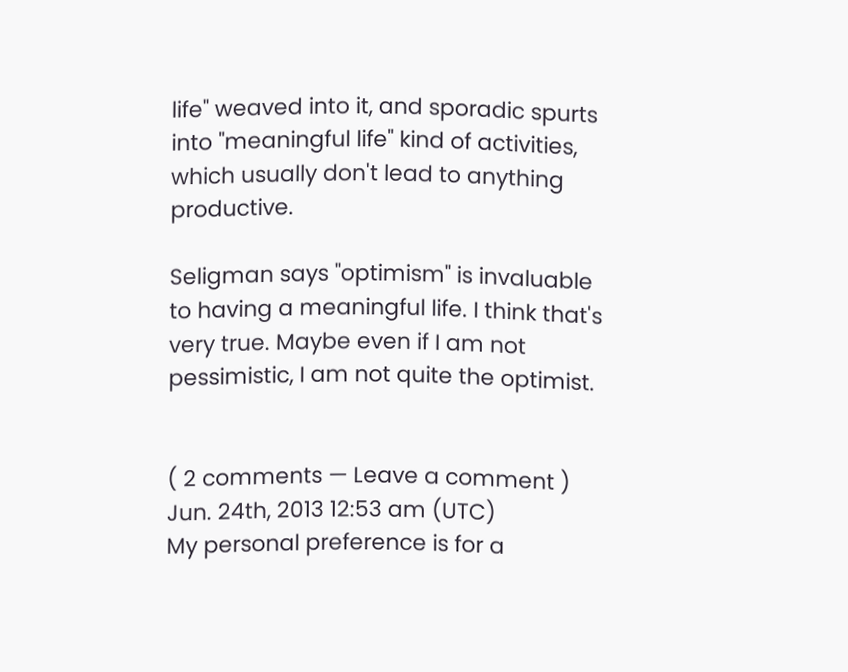life" weaved into it, and sporadic spurts into "meaningful life" kind of activities, which usually don't lead to anything productive.

Seligman says "optimism" is invaluable to having a meaningful life. I think that's very true. Maybe even if I am not pessimistic, I am not quite the optimist.


( 2 comments — Leave a comment )
Jun. 24th, 2013 12:53 am (UTC)
My personal preference is for a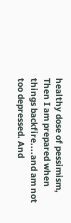healthy dose of pessimism, Then I am prepared when things backfire....and am not too depressed. And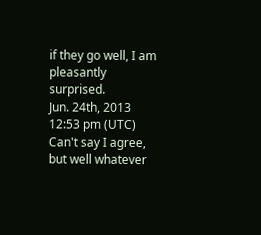if they go well, I am pleasantly surprised.
Jun. 24th, 2013 12:53 pm (UTC)
Can't say I agree, but well whatever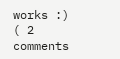works :)
( 2 comments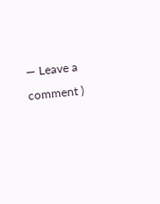— Leave a comment )